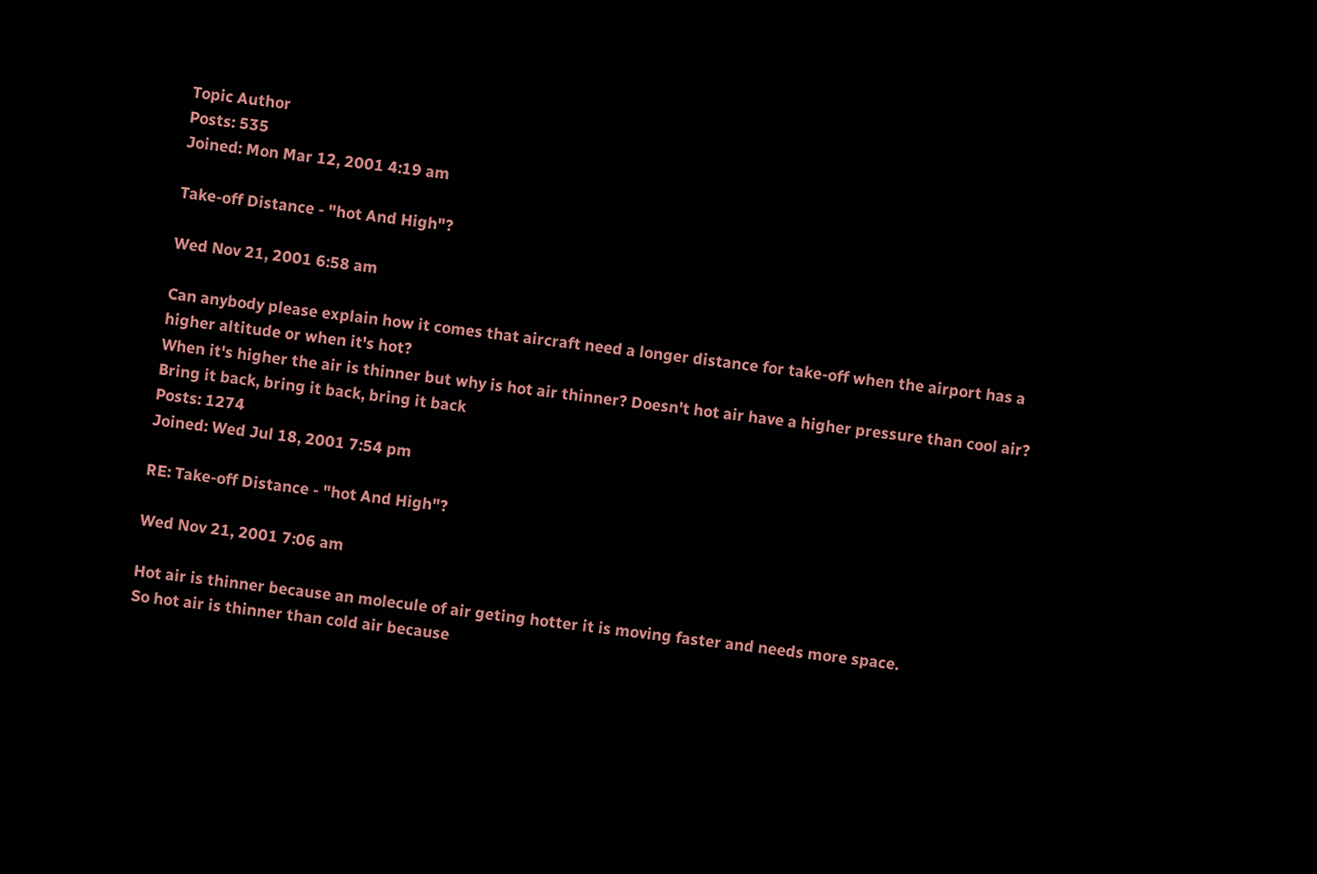Topic Author
Posts: 535
Joined: Mon Mar 12, 2001 4:19 am

Take-off Distance - "hot And High"?

Wed Nov 21, 2001 6:58 am

Can anybody please explain how it comes that aircraft need a longer distance for take-off when the airport has a higher altitude or when it's hot?
When it's higher the air is thinner but why is hot air thinner? Doesn't hot air have a higher pressure than cool air?
Bring it back, bring it back, bring it back
Posts: 1274
Joined: Wed Jul 18, 2001 7:54 pm

RE: Take-off Distance - "hot And High"?

Wed Nov 21, 2001 7:06 am

Hot air is thinner because an molecule of air geting hotter it is moving faster and needs more space.
So hot air is thinner than cold air because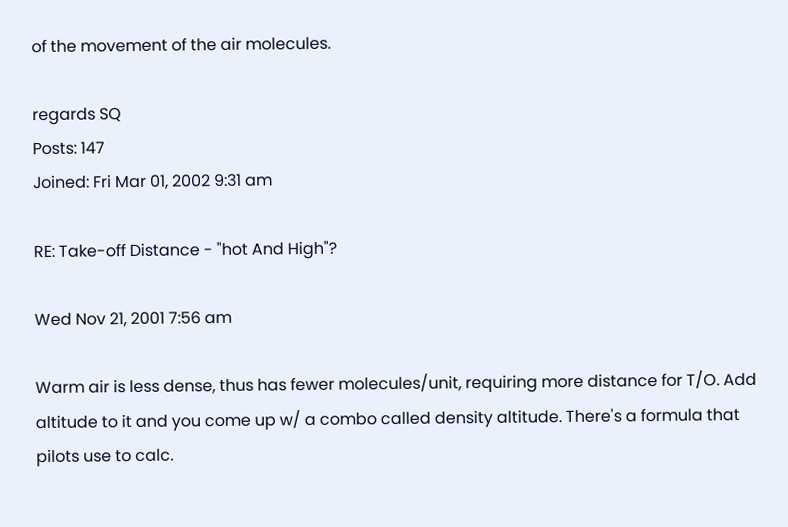of the movement of the air molecules.

regards SQ
Posts: 147
Joined: Fri Mar 01, 2002 9:31 am

RE: Take-off Distance - "hot And High"?

Wed Nov 21, 2001 7:56 am

Warm air is less dense, thus has fewer molecules/unit, requiring more distance for T/O. Add altitude to it and you come up w/ a combo called density altitude. There's a formula that pilots use to calc.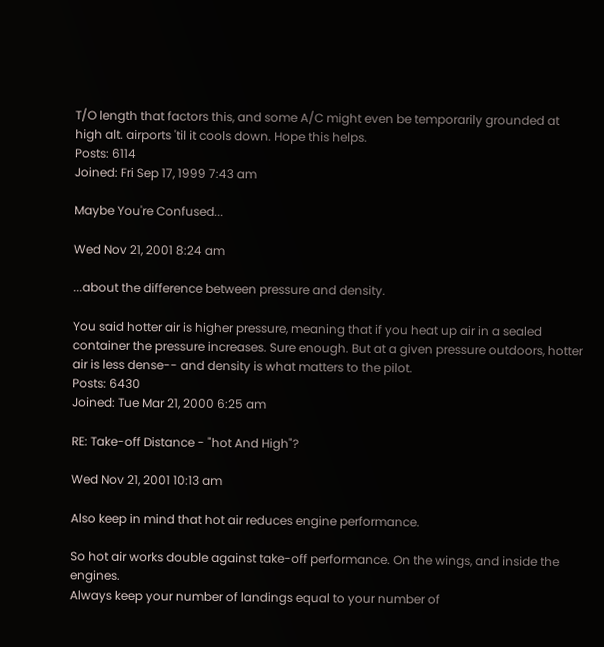T/O length that factors this, and some A/C might even be temporarily grounded at high alt. airports 'til it cools down. Hope this helps.
Posts: 6114
Joined: Fri Sep 17, 1999 7:43 am

Maybe You're Confused...

Wed Nov 21, 2001 8:24 am

...about the difference between pressure and density.

You said hotter air is higher pressure, meaning that if you heat up air in a sealed container the pressure increases. Sure enough. But at a given pressure outdoors, hotter air is less dense-- and density is what matters to the pilot.
Posts: 6430
Joined: Tue Mar 21, 2000 6:25 am

RE: Take-off Distance - "hot And High"?

Wed Nov 21, 2001 10:13 am

Also keep in mind that hot air reduces engine performance.

So hot air works double against take-off performance. On the wings, and inside the engines.
Always keep your number of landings equal to your number of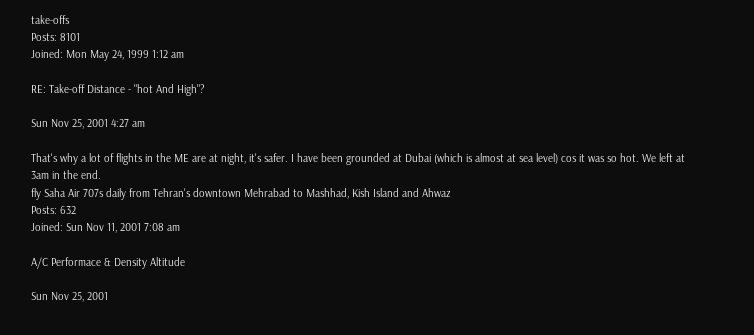take-offs
Posts: 8101
Joined: Mon May 24, 1999 1:12 am

RE: Take-off Distance - "hot And High"?

Sun Nov 25, 2001 4:27 am

That's why a lot of flights in the ME are at night, it's safer. I have been grounded at Dubai (which is almost at sea level) cos it was so hot. We left at 3am in the end.
fly Saha Air 707s daily from Tehran's downtown Mehrabad to Mashhad, Kish Island and Ahwaz
Posts: 632
Joined: Sun Nov 11, 2001 7:08 am

A/C Performace & Density Altitude

Sun Nov 25, 2001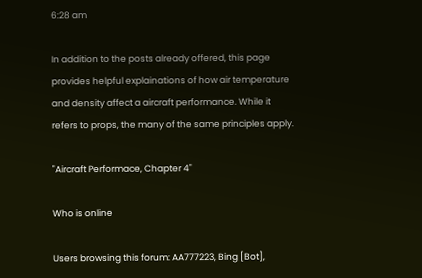6:28 am

In addition to the posts already offered, this page provides helpful explainations of how air temperature and density affect a aircraft performance. While it refers to props, the many of the same principles apply.

"Aircraft Performace, Chapter 4"

Who is online

Users browsing this forum: AA777223, Bing [Bot],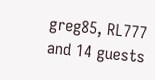greg85, RL777 and 14 guests